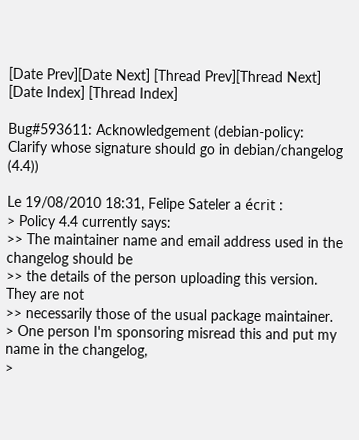[Date Prev][Date Next] [Thread Prev][Thread Next] [Date Index] [Thread Index]

Bug#593611: Acknowledgement (debian-policy: Clarify whose signature should go in debian/changelog (4.4))

Le 19/08/2010 18:31, Felipe Sateler a écrit :
> Policy 4.4 currently says:
>> The maintainer name and email address used in the changelog should be
>> the details of the person uploading this version. They are not
>> necessarily those of the usual package maintainer.
> One person I'm sponsoring misread this and put my name in the changelog,
>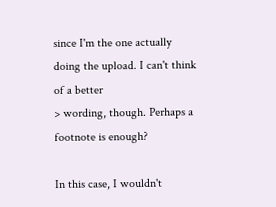since I'm the one actually doing the upload. I can't think of a better
> wording, though. Perhaps a footnote is enough?

In this case, I wouldn't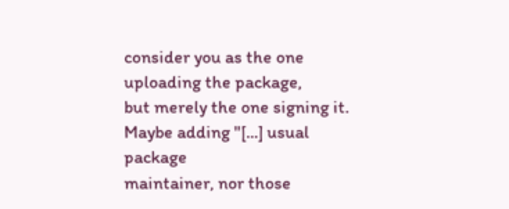consider you as the one uploading the package,
but merely the one signing it. Maybe adding "[...] usual package
maintainer, nor those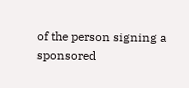of the person signing a sponsored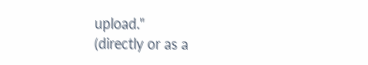upload."
(directly or as a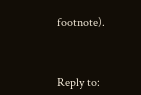footnote).



Reply to: